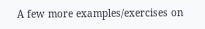A few more examples/exercises on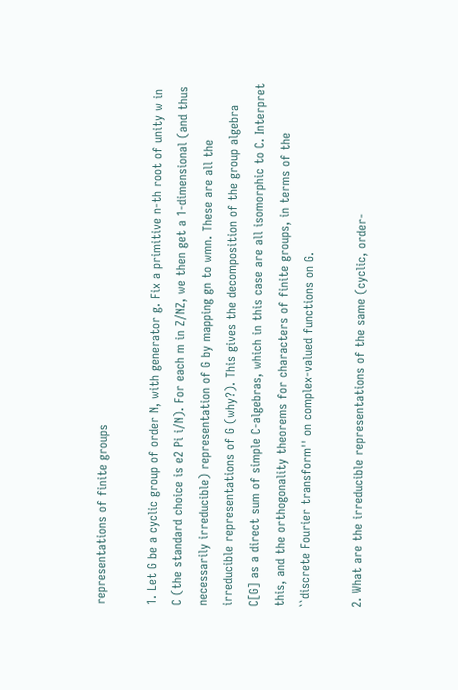representations of finite groups

1. Let G be a cyclic group of order N, with generator g. Fix a primitive n-th root of unity w in C (the standard choice is e2 Pi i/N). For each m in Z/NZ, we then get a 1-dimensional (and thus necessarily irreducible) representation of G by mapping gn to wmn. These are all the irreducible representations of G (why?). This gives the decomposition of the group algebra C[G] as a direct sum of simple C-algebras, which in this case are all isomorphic to C. Interpret this, and the orthogonality theorems for characters of finite groups, in terms of the ``discrete Fourier transform'' on complex-valued functions on G.

2. What are the irreducible representations of the same (cyclic, order-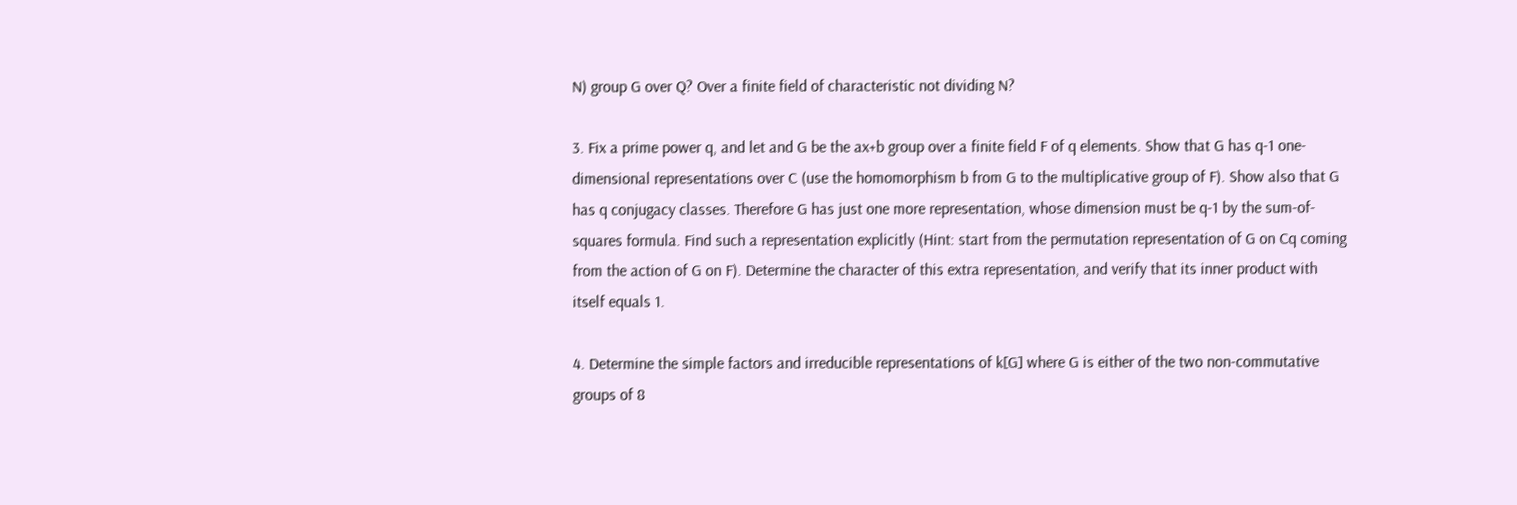N) group G over Q? Over a finite field of characteristic not dividing N?

3. Fix a prime power q, and let and G be the ax+b group over a finite field F of q elements. Show that G has q-1 one-dimensional representations over C (use the homomorphism b from G to the multiplicative group of F). Show also that G has q conjugacy classes. Therefore G has just one more representation, whose dimension must be q-1 by the sum-of-squares formula. Find such a representation explicitly (Hint: start from the permutation representation of G on Cq coming from the action of G on F). Determine the character of this extra representation, and verify that its inner product with itself equals 1.

4. Determine the simple factors and irreducible representations of k[G] where G is either of the two non-commutative groups of 8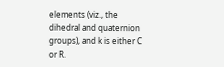elements (viz., the dihedral and quaternion groups), and k is either C or R.